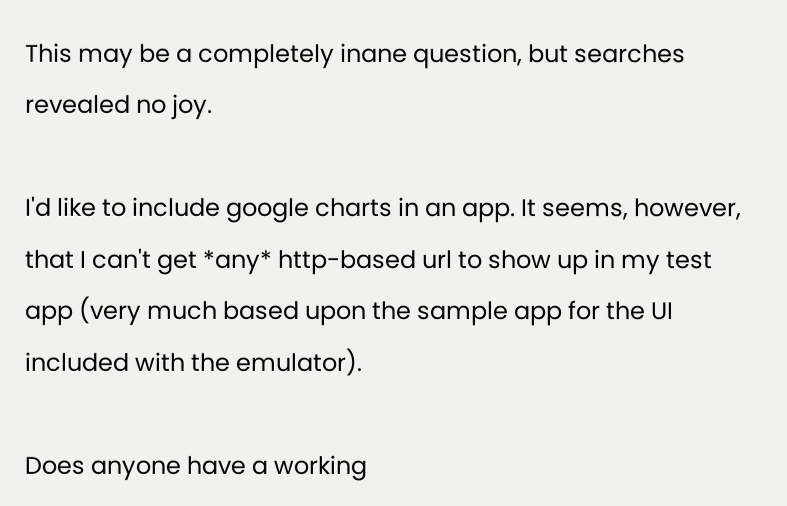This may be a completely inane question, but searches revealed no joy.

I'd like to include google charts in an app. It seems, however, that I can't get *any* http-based url to show up in my test app (very much based upon the sample app for the UI included with the emulator).

Does anyone have a working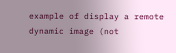example of display a remote dynamic image (not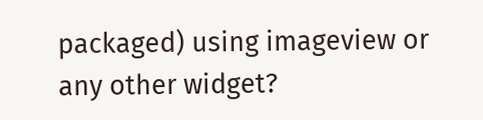packaged) using imageview or any other widget?